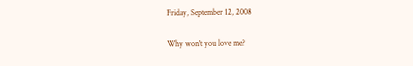Friday, September 12, 2008

Why won't you love me?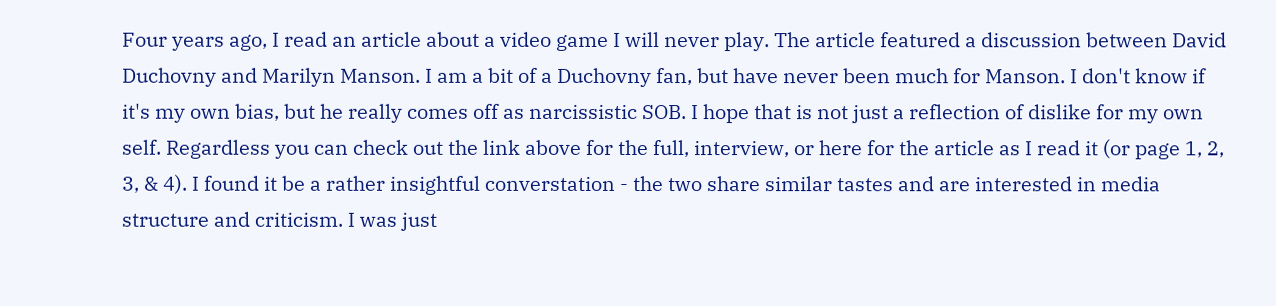Four years ago, I read an article about a video game I will never play. The article featured a discussion between David Duchovny and Marilyn Manson. I am a bit of a Duchovny fan, but have never been much for Manson. I don't know if it's my own bias, but he really comes off as narcissistic SOB. I hope that is not just a reflection of dislike for my own self. Regardless you can check out the link above for the full, interview, or here for the article as I read it (or page 1, 2, 3, & 4). I found it be a rather insightful converstation - the two share similar tastes and are interested in media structure and criticism. I was just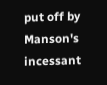put off by Manson's incessant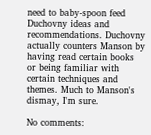need to baby-spoon feed Duchovny ideas and recommendations. Duchovny actually counters Manson by having read certain books or being familiar with certain techniques and themes. Much to Manson's dismay, I'm sure.

No comments: